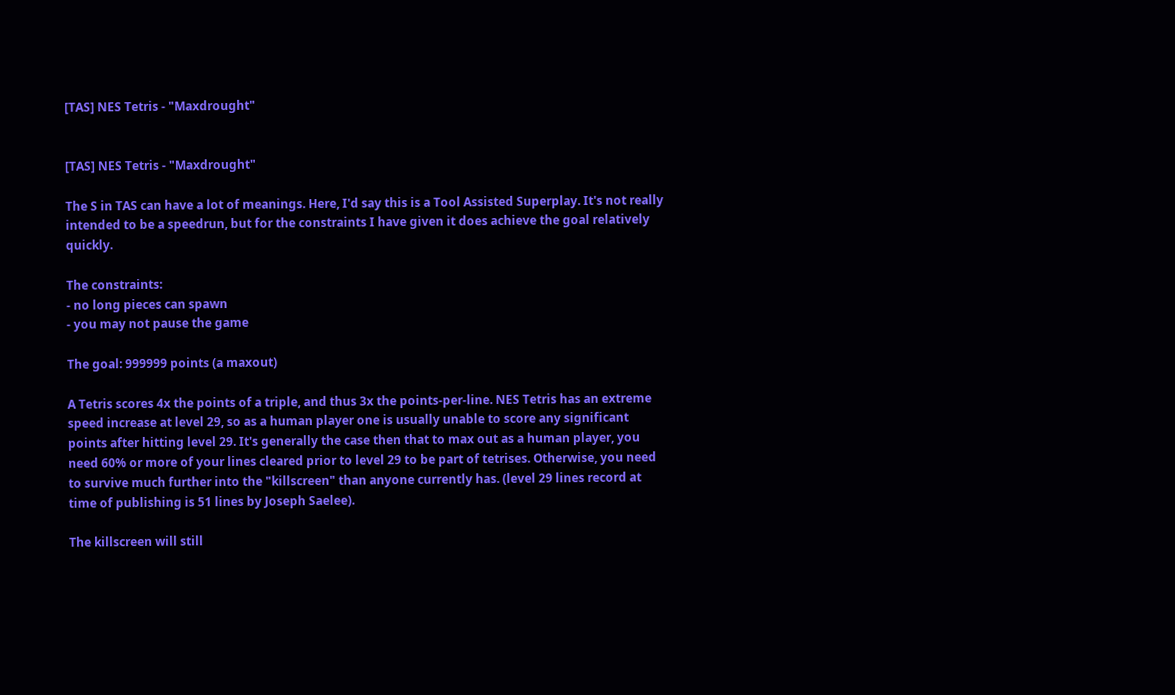[TAS] NES Tetris - "Maxdrought"


[TAS] NES Tetris - "Maxdrought"

The S in TAS can have a lot of meanings. Here, I'd say this is a Tool Assisted Superplay. It's not really intended to be a speedrun, but for the constraints I have given it does achieve the goal relatively quickly.

The constraints:
- no long pieces can spawn
- you may not pause the game

The goal: 999999 points (a maxout)

A Tetris scores 4x the points of a triple, and thus 3x the points-per-line. NES Tetris has an extreme speed increase at level 29, so as a human player one is usually unable to score any significant points after hitting level 29. It's generally the case then that to max out as a human player, you need 60% or more of your lines cleared prior to level 29 to be part of tetrises. Otherwise, you need to survive much further into the "killscreen" than anyone currently has. (level 29 lines record at time of publishing is 51 lines by Joseph Saelee).

The killscreen will still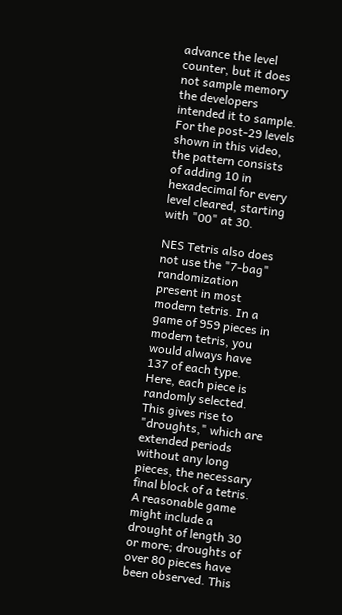advance the level counter, but it does not sample memory the developers intended it to sample. For the post-29 levels shown in this video, the pattern consists of adding 10 in hexadecimal for every level cleared, starting with "00" at 30.

NES Tetris also does not use the "7-bag" randomization present in most modern tetris. In a game of 959 pieces in modern tetris, you would always have 137 of each type. Here, each piece is randomly selected. This gives rise to "droughts," which are extended periods without any long pieces, the necessary final block of a tetris. A reasonable game might include a drought of length 30 or more; droughts of over 80 pieces have been observed. This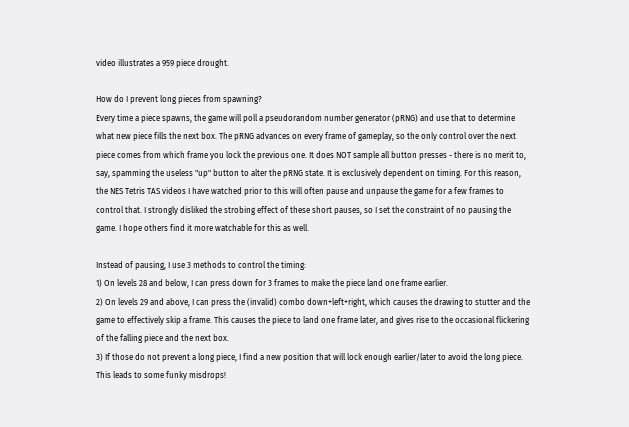video illustrates a 959 piece drought.

How do I prevent long pieces from spawning?
Every time a piece spawns, the game will poll a pseudorandom number generator (pRNG) and use that to determine what new piece fills the next box. The pRNG advances on every frame of gameplay, so the only control over the next piece comes from which frame you lock the previous one. It does NOT sample all button presses - there is no merit to, say, spamming the useless "up" button to alter the pRNG state. It is exclusively dependent on timing. For this reason, the NES Tetris TAS videos I have watched prior to this will often pause and unpause the game for a few frames to control that. I strongly disliked the strobing effect of these short pauses, so I set the constraint of no pausing the game. I hope others find it more watchable for this as well.

Instead of pausing, I use 3 methods to control the timing:
1) On levels 28 and below, I can press down for 3 frames to make the piece land one frame earlier.
2) On levels 29 and above, I can press the (invalid) combo down+left+right, which causes the drawing to stutter and the game to effectively skip a frame. This causes the piece to land one frame later, and gives rise to the occasional flickering of the falling piece and the next box.
3) If those do not prevent a long piece, I find a new position that will lock enough earlier/later to avoid the long piece. This leads to some funky misdrops!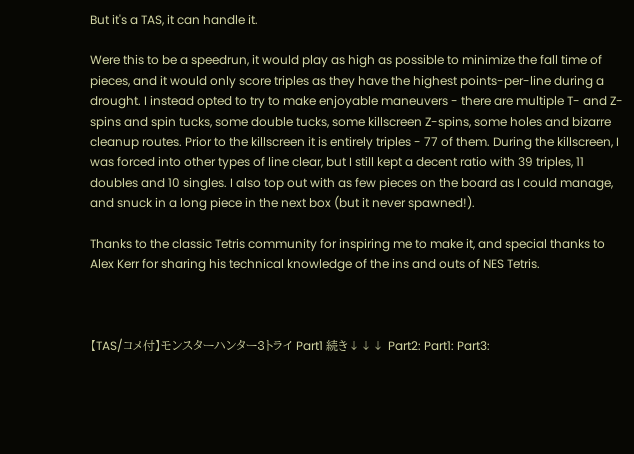But it's a TAS, it can handle it.

Were this to be a speedrun, it would play as high as possible to minimize the fall time of pieces, and it would only score triples as they have the highest points-per-line during a drought. I instead opted to try to make enjoyable maneuvers - there are multiple T- and Z- spins and spin tucks, some double tucks, some killscreen Z-spins, some holes and bizarre cleanup routes. Prior to the killscreen it is entirely triples - 77 of them. During the killscreen, I was forced into other types of line clear, but I still kept a decent ratio with 39 triples, 11 doubles and 10 singles. I also top out with as few pieces on the board as I could manage, and snuck in a long piece in the next box (but it never spawned!).

Thanks to the classic Tetris community for inspiring me to make it, and special thanks to Alex Kerr for sharing his technical knowledge of the ins and outs of NES Tetris.



【TAS/コメ付】モンスターハンター3トライ Part1 続き↓↓↓ Part2: Part1: Part3: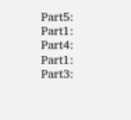Part5: Part1: Part4: Part1: Part3: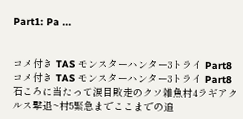Part1: Pa ...


コメ付き TAS モンスターハンター3トライ Part8 コメ付き TAS モンスターハンター3トライ Part8石ころに当たって涙目敗走のクソ雑魚村4ラギアクルス撃退~村5緊急までここまでの追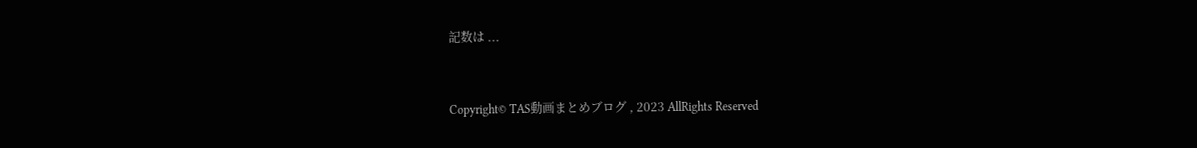記数は ...


Copyright© TAS動画まとめブログ , 2023 AllRights Reserved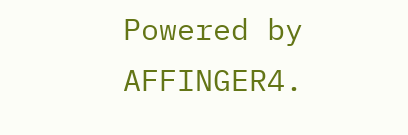Powered by AFFINGER4.